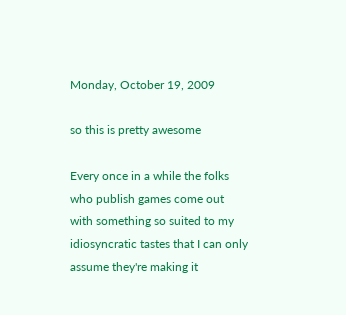Monday, October 19, 2009

so this is pretty awesome

Every once in a while the folks who publish games come out with something so suited to my idiosyncratic tastes that I can only assume they're making it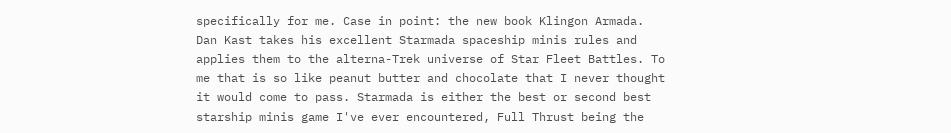specifically for me. Case in point: the new book Klingon Armada. Dan Kast takes his excellent Starmada spaceship minis rules and applies them to the alterna-Trek universe of Star Fleet Battles. To me that is so like peanut butter and chocolate that I never thought it would come to pass. Starmada is either the best or second best starship minis game I've ever encountered, Full Thrust being the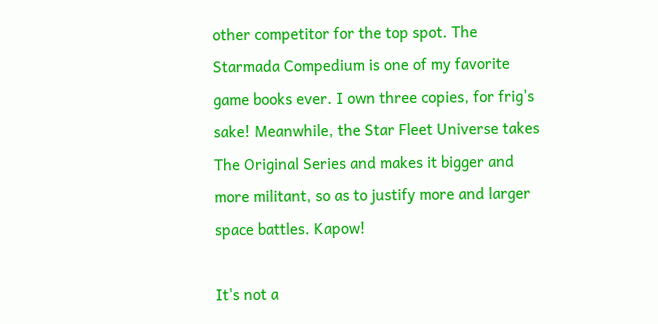other competitor for the top spot. The Starmada Compedium is one of my favorite game books ever. I own three copies, for frig's sake! Meanwhile, the Star Fleet Universe takes The Original Series and makes it bigger and more militant, so as to justify more and larger space battles. Kapow!

It's not a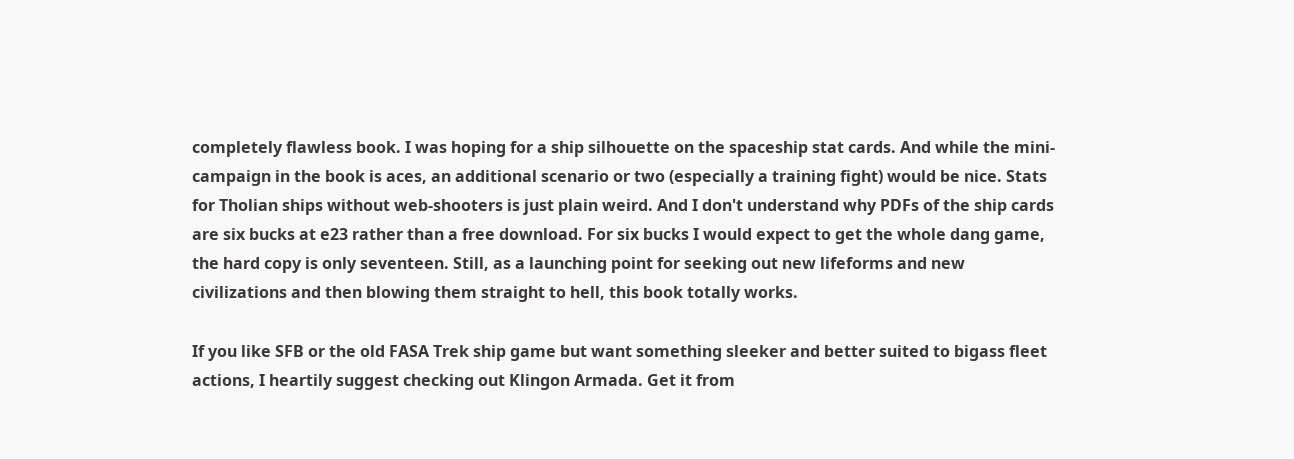completely flawless book. I was hoping for a ship silhouette on the spaceship stat cards. And while the mini-campaign in the book is aces, an additional scenario or two (especially a training fight) would be nice. Stats for Tholian ships without web-shooters is just plain weird. And I don't understand why PDFs of the ship cards are six bucks at e23 rather than a free download. For six bucks I would expect to get the whole dang game, the hard copy is only seventeen. Still, as a launching point for seeking out new lifeforms and new civilizations and then blowing them straight to hell, this book totally works.

If you like SFB or the old FASA Trek ship game but want something sleeker and better suited to bigass fleet actions, I heartily suggest checking out Klingon Armada. Get it from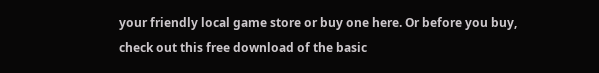your friendly local game store or buy one here. Or before you buy, check out this free download of the basic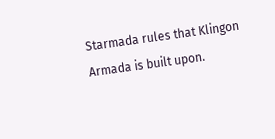Starmada rules that Klingon Armada is built upon.